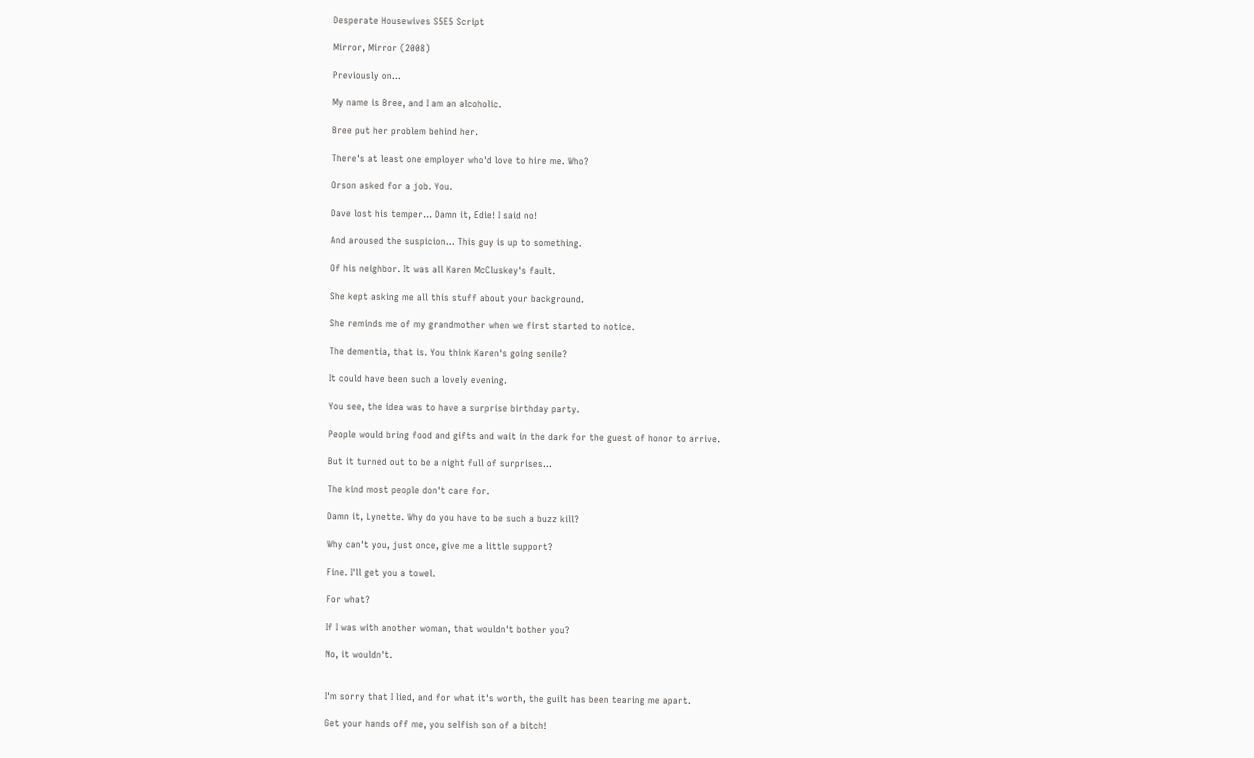Desperate Housewives S5E5 Script

Mirror, Mirror (2008)

Previously on...

My name is Bree, and I am an alcoholic.

Bree put her problem behind her.

There's at least one employer who'd love to hire me. Who?

Orson asked for a job. You.

Dave lost his temper... Damn it, Edie! I said no!

And aroused the suspicion... This guy is up to something.

Of his neighbor. It was all Karen McCluskey's fault.

She kept asking me all this stuff about your background.

She reminds me of my grandmother when we first started to notice.

The dementia, that is. You think Karen's going senile?

It could have been such a lovely evening.

You see, the idea was to have a surprise birthday party.

People would bring food and gifts and wait in the dark for the guest of honor to arrive.

But it turned out to be a night full of surprises...

The kind most people don't care for.

Damn it, Lynette. Why do you have to be such a buzz kill?

Why can't you, just once, give me a little support?

Fine. I'll get you a towel.

For what?

If I was with another woman, that wouldn't bother you?

No, it wouldn't.


I'm sorry that I lied, and for what it's worth, the guilt has been tearing me apart.

Get your hands off me, you selfish son of a bitch!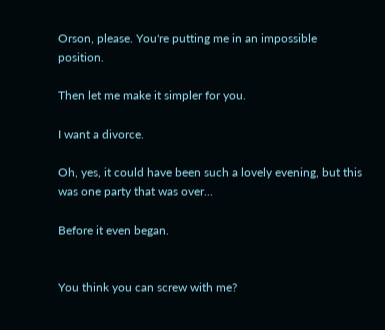Orson, please. You're putting me in an impossible position.

Then let me make it simpler for you.

I want a divorce.

Oh, yes, it could have been such a lovely evening, but this was one party that was over...

Before it even began.


You think you can screw with me?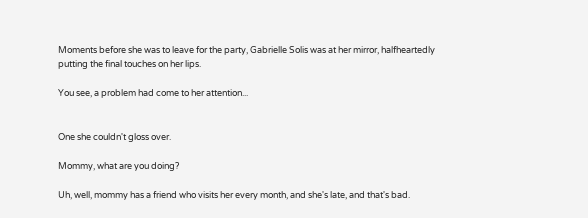Moments before she was to leave for the party, Gabrielle Solis was at her mirror, halfheartedly putting the final touches on her lips.

You see, a problem had come to her attention...


One she couldn't gloss over.

Mommy, what are you doing?

Uh, well, mommy has a friend who visits her every month, and she's late, and that's bad.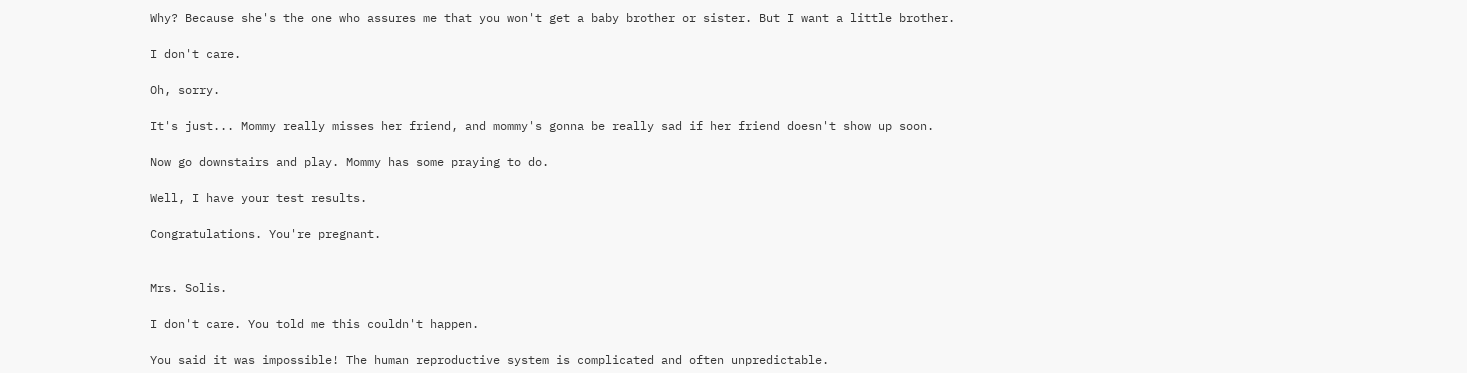Why? Because she's the one who assures me that you won't get a baby brother or sister. But I want a little brother.

I don't care.

Oh, sorry.

It's just... Mommy really misses her friend, and mommy's gonna be really sad if her friend doesn't show up soon.

Now go downstairs and play. Mommy has some praying to do.

Well, I have your test results.

Congratulations. You're pregnant.


Mrs. Solis.

I don't care. You told me this couldn't happen.

You said it was impossible! The human reproductive system is complicated and often unpredictable.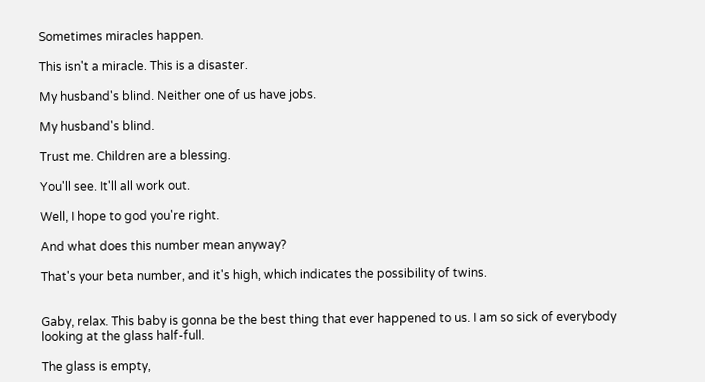Sometimes miracles happen.

This isn't a miracle. This is a disaster.

My husband's blind. Neither one of us have jobs.

My husband's blind.

Trust me. Children are a blessing.

You'll see. It'll all work out.

Well, I hope to god you're right.

And what does this number mean anyway?

That's your beta number, and it's high, which indicates the possibility of twins.


Gaby, relax. This baby is gonna be the best thing that ever happened to us. I am so sick of everybody looking at the glass half-full.

The glass is empty,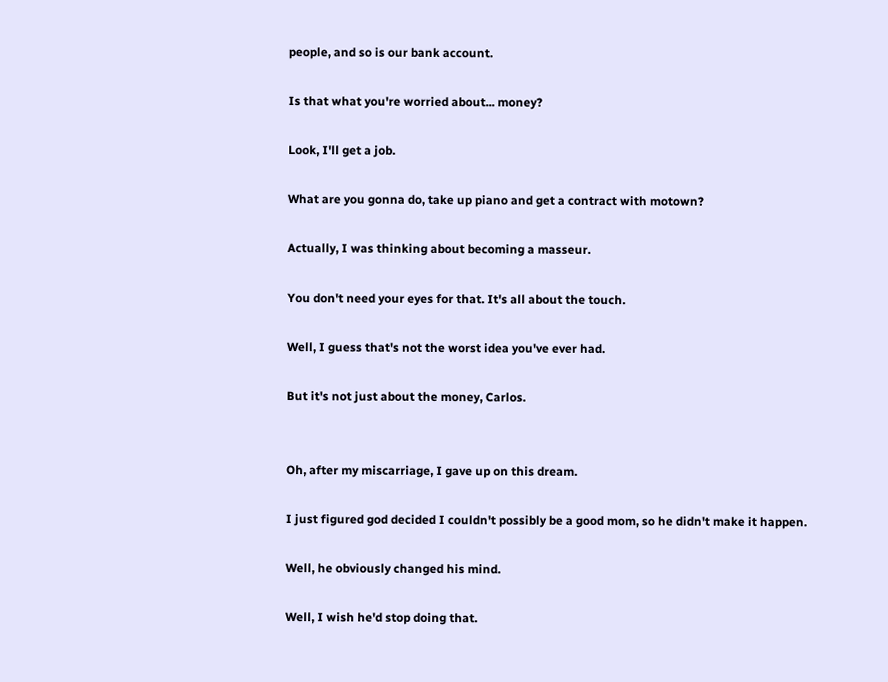people, and so is our bank account.

Is that what you're worried about... money?

Look, I'll get a job.

What are you gonna do, take up piano and get a contract with motown?

Actually, I was thinking about becoming a masseur.

You don't need your eyes for that. It's all about the touch.

Well, I guess that's not the worst idea you've ever had.

But it's not just about the money, Carlos.


Oh, after my miscarriage, I gave up on this dream.

I just figured god decided I couldn't possibly be a good mom, so he didn't make it happen.

Well, he obviously changed his mind.

Well, I wish he'd stop doing that.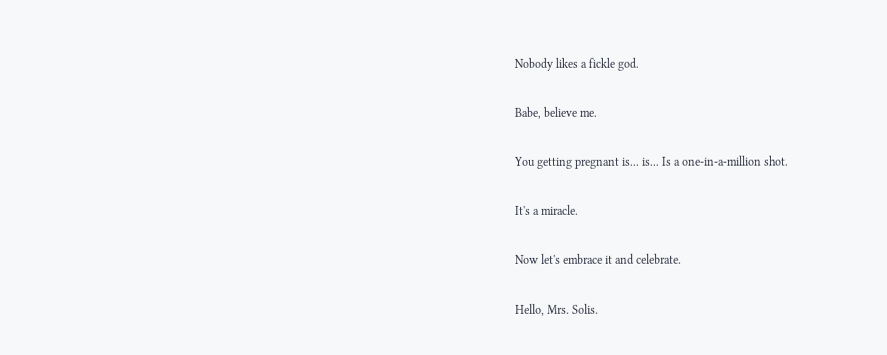Nobody likes a fickle god.

Babe, believe me.

You getting pregnant is... is... Is a one-in-a-million shot.

It's a miracle.

Now let's embrace it and celebrate.

Hello, Mrs. Solis.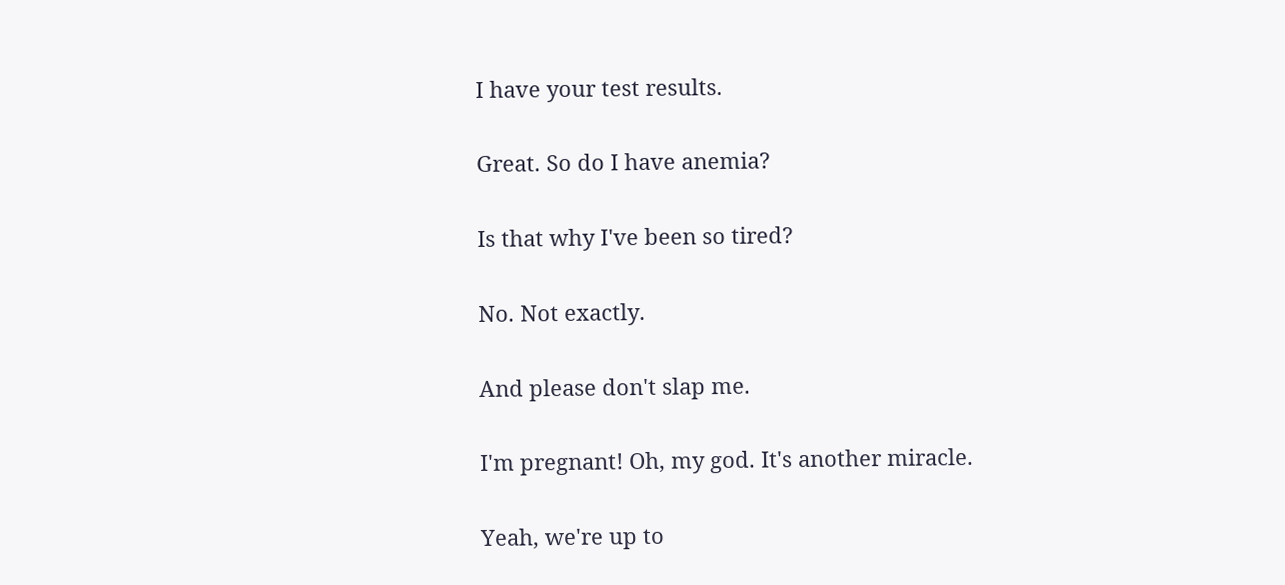I have your test results.

Great. So do I have anemia?

Is that why I've been so tired?

No. Not exactly.

And please don't slap me.

I'm pregnant! Oh, my god. It's another miracle.

Yeah, we're up to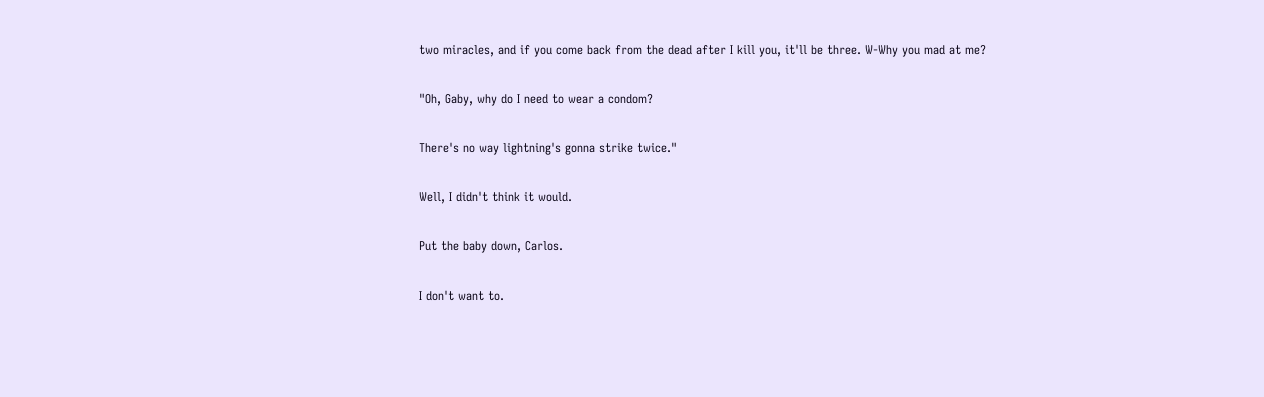two miracles, and if you come back from the dead after I kill you, it'll be three. W-Why you mad at me?

"Oh, Gaby, why do I need to wear a condom?

There's no way lightning's gonna strike twice."

Well, I didn't think it would.

Put the baby down, Carlos.

I don't want to.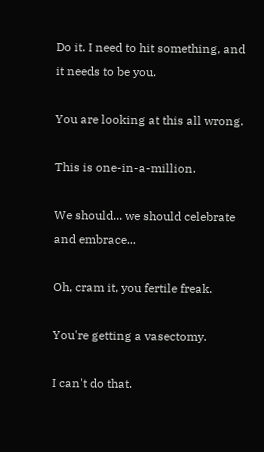Do it. I need to hit something, and it needs to be you.

You are looking at this all wrong.

This is one-in-a-million.

We should... we should celebrate and embrace...

Oh, cram it, you fertile freak.

You're getting a vasectomy.

I can't do that.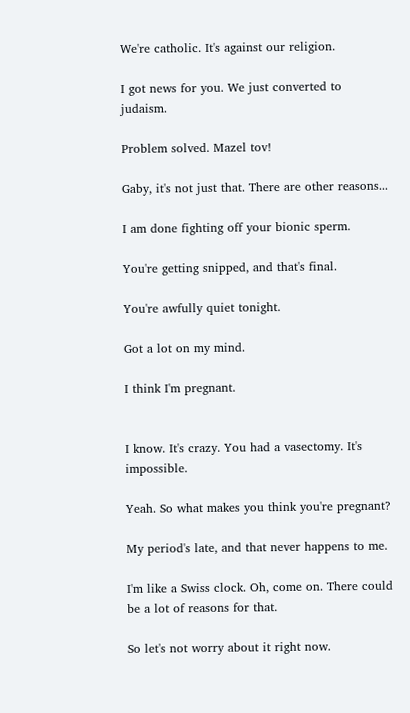We're catholic. It's against our religion.

I got news for you. We just converted to judaism.

Problem solved. Mazel tov!

Gaby, it's not just that. There are other reasons...

I am done fighting off your bionic sperm.

You're getting snipped, and that's final.

You're awfully quiet tonight.

Got a lot on my mind.

I think I'm pregnant.


I know. It's crazy. You had a vasectomy. It's impossible.

Yeah. So what makes you think you're pregnant?

My period's late, and that never happens to me.

I'm like a Swiss clock. Oh, come on. There could be a lot of reasons for that.

So let's not worry about it right now.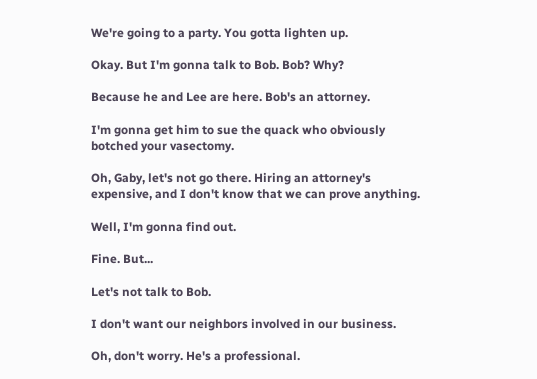We're going to a party. You gotta lighten up.

Okay. But I'm gonna talk to Bob. Bob? Why?

Because he and Lee are here. Bob's an attorney.

I'm gonna get him to sue the quack who obviously botched your vasectomy.

Oh, Gaby, let's not go there. Hiring an attorney's expensive, and I don't know that we can prove anything.

Well, I'm gonna find out.

Fine. But...

Let's not talk to Bob.

I don't want our neighbors involved in our business.

Oh, don't worry. He's a professional.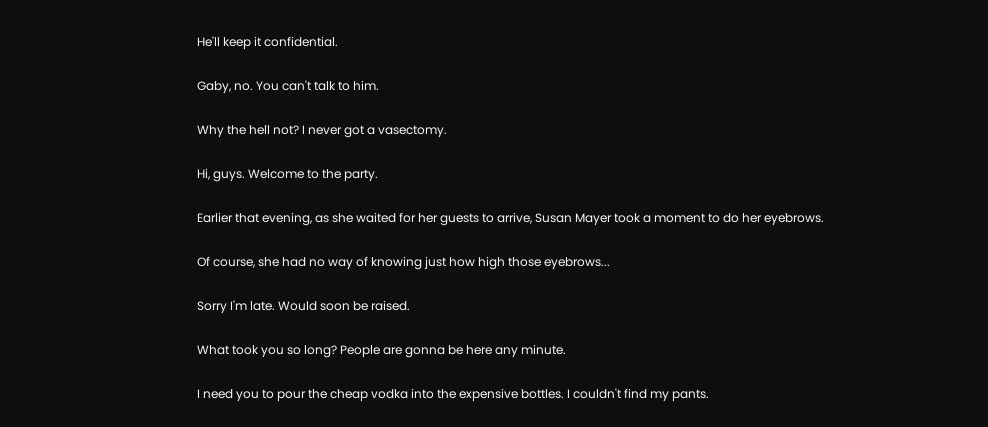He'll keep it confidential.

Gaby, no. You can't talk to him.

Why the hell not? I never got a vasectomy.

Hi, guys. Welcome to the party.

Earlier that evening, as she waited for her guests to arrive, Susan Mayer took a moment to do her eyebrows.

Of course, she had no way of knowing just how high those eyebrows...

Sorry I'm late. Would soon be raised.

What took you so long? People are gonna be here any minute.

I need you to pour the cheap vodka into the expensive bottles. I couldn't find my pants.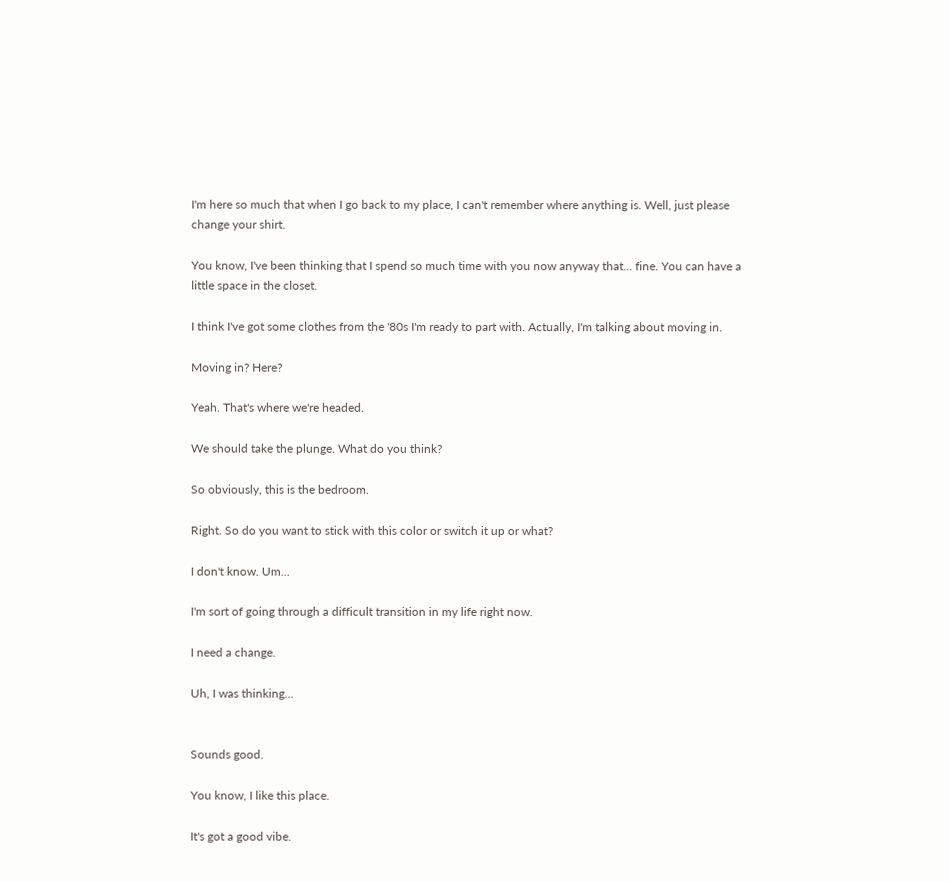I'm here so much that when I go back to my place, I can't remember where anything is. Well, just please change your shirt.

You know, I've been thinking that I spend so much time with you now anyway that... fine. You can have a little space in the closet.

I think I've got some clothes from the '80s I'm ready to part with. Actually, I'm talking about moving in.

Moving in? Here?

Yeah. That's where we're headed.

We should take the plunge. What do you think?

So obviously, this is the bedroom.

Right. So do you want to stick with this color or switch it up or what?

I don't know. Um...

I'm sort of going through a difficult transition in my life right now.

I need a change.

Uh, I was thinking...


Sounds good.

You know, I like this place.

It's got a good vibe.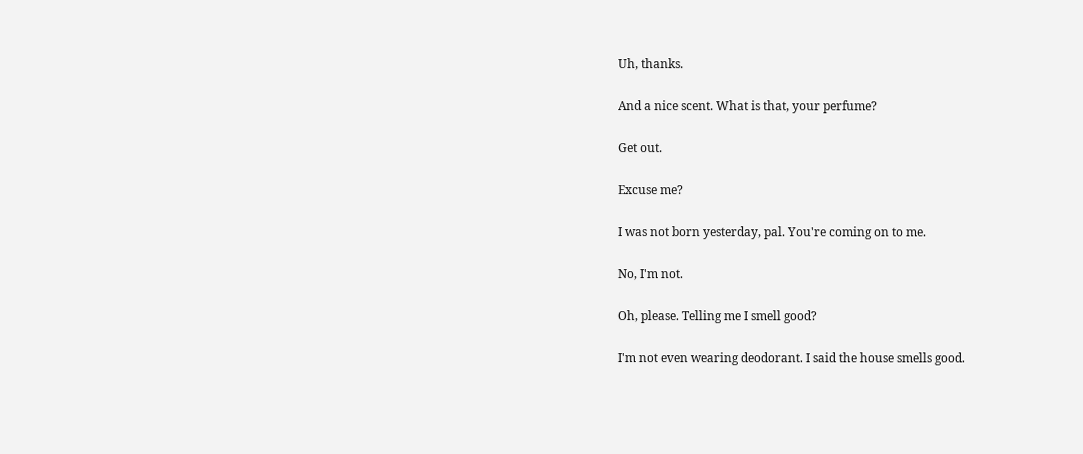Uh, thanks.

And a nice scent. What is that, your perfume?

Get out.

Excuse me?

I was not born yesterday, pal. You're coming on to me.

No, I'm not.

Oh, please. Telling me I smell good?

I'm not even wearing deodorant. I said the house smells good.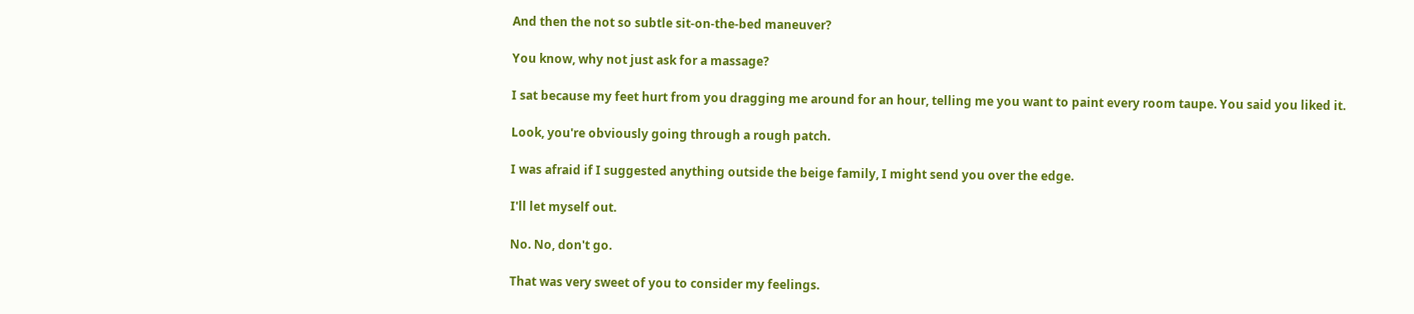And then the not so subtle sit-on-the-bed maneuver?

You know, why not just ask for a massage?

I sat because my feet hurt from you dragging me around for an hour, telling me you want to paint every room taupe. You said you liked it.

Look, you're obviously going through a rough patch.

I was afraid if I suggested anything outside the beige family, I might send you over the edge.

I'll let myself out.

No. No, don't go.

That was very sweet of you to consider my feelings.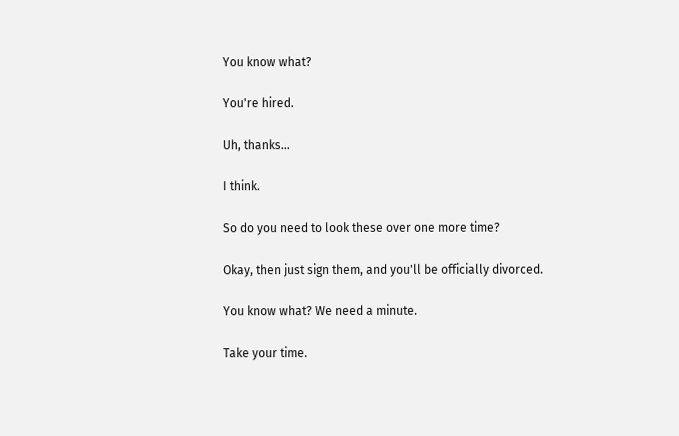You know what?

You're hired.

Uh, thanks...

I think.

So do you need to look these over one more time?

Okay, then just sign them, and you'll be officially divorced.

You know what? We need a minute.

Take your time.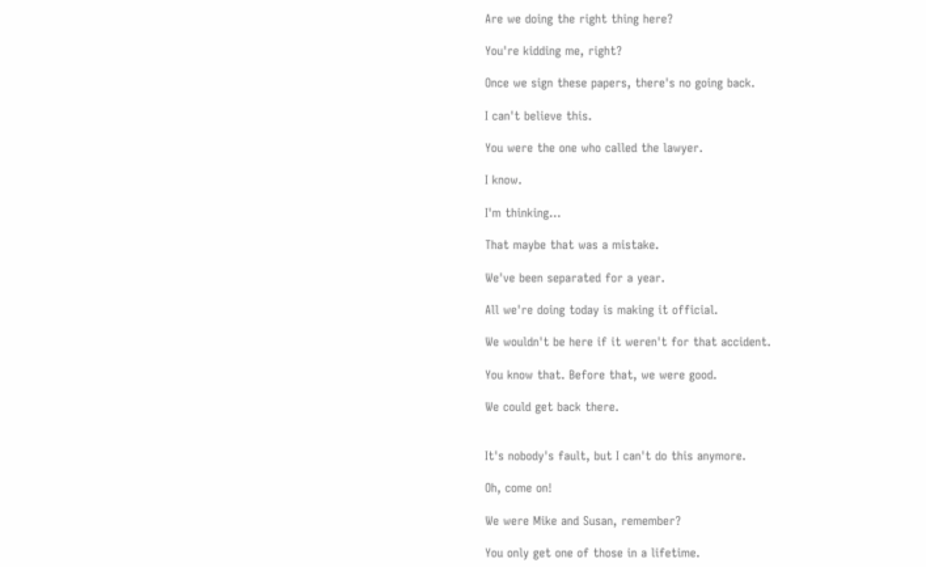Are we doing the right thing here?

You're kidding me, right?

Once we sign these papers, there's no going back.

I can't believe this.

You were the one who called the lawyer.

I know.

I'm thinking...

That maybe that was a mistake.

We've been separated for a year.

All we're doing today is making it official.

We wouldn't be here if it weren't for that accident.

You know that. Before that, we were good.

We could get back there.


It's nobody's fault, but I can't do this anymore.

Oh, come on!

We were Mike and Susan, remember?

You only get one of those in a lifetime.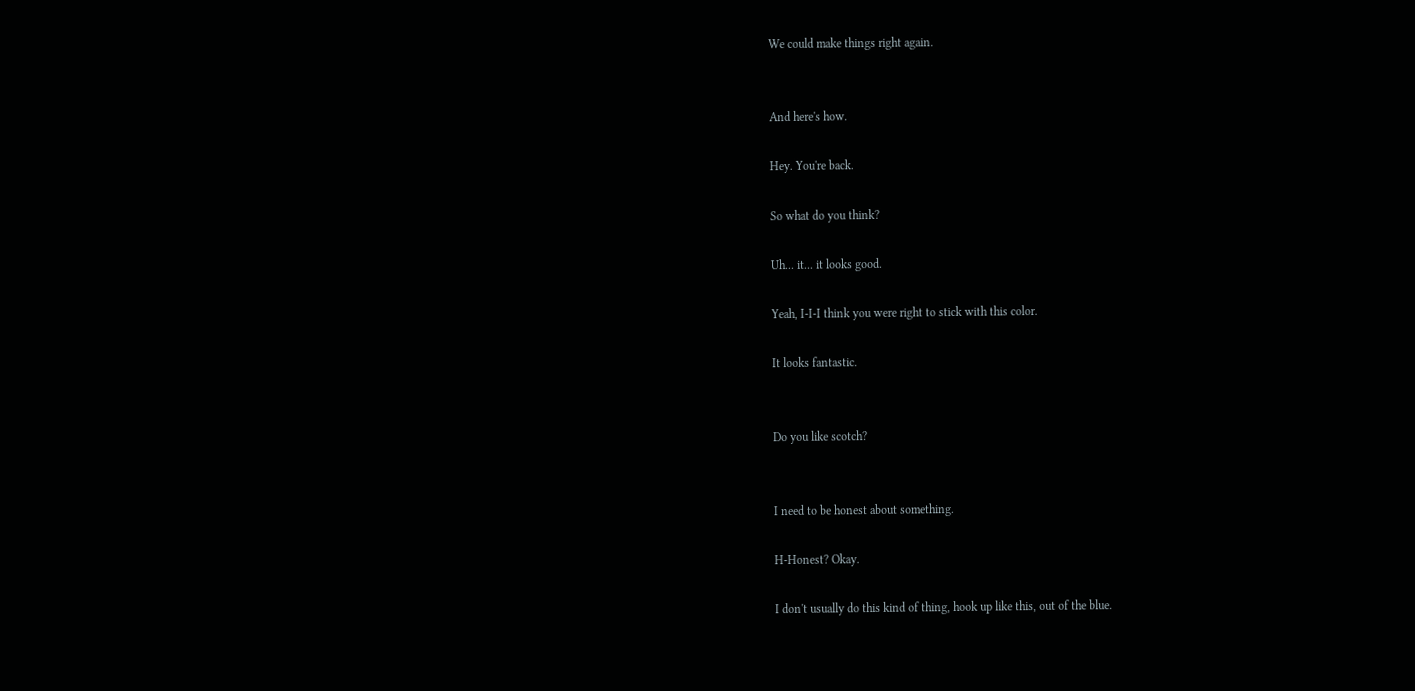We could make things right again.


And here's how.

Hey. You're back.

So what do you think?

Uh... it... it looks good.

Yeah, I-I-I think you were right to stick with this color.

It looks fantastic.


Do you like scotch?


I need to be honest about something.

H-Honest? Okay.

I don't usually do this kind of thing, hook up like this, out of the blue.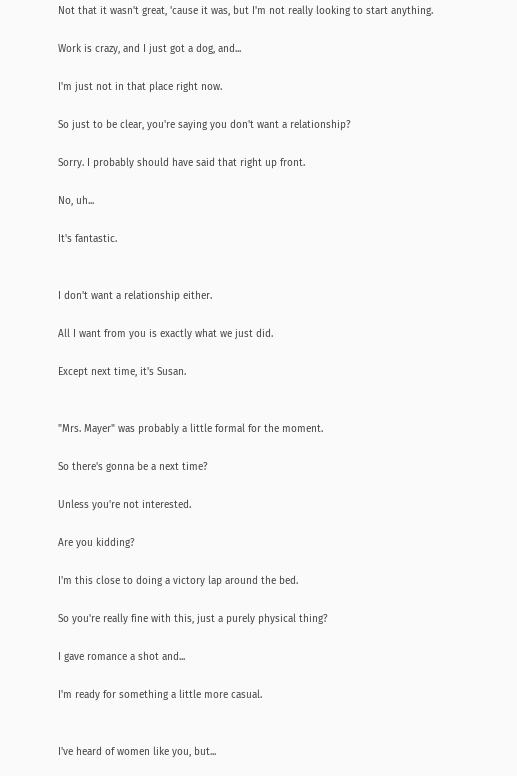Not that it wasn't great, 'cause it was, but I'm not really looking to start anything.

Work is crazy, and I just got a dog, and...

I'm just not in that place right now.

So just to be clear, you're saying you don't want a relationship?

Sorry. I probably should have said that right up front.

No, uh...

It's fantastic.


I don't want a relationship either.

All I want from you is exactly what we just did.

Except next time, it's Susan.


"Mrs. Mayer" was probably a little formal for the moment.

So there's gonna be a next time?

Unless you're not interested.

Are you kidding?

I'm this close to doing a victory lap around the bed.

So you're really fine with this, just a purely physical thing?

I gave romance a shot and...

I'm ready for something a little more casual.


I've heard of women like you, but...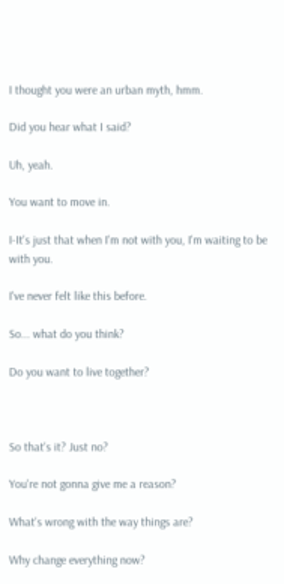I thought you were an urban myth, hmm.

Did you hear what I said?

Uh, yeah.

You want to move in.

I-It's just that when I'm not with you, I'm waiting to be with you.

I've never felt like this before.

So... what do you think?

Do you want to live together?



So that's it? Just no?

You're not gonna give me a reason?

What's wrong with the way things are?

Why change everything now?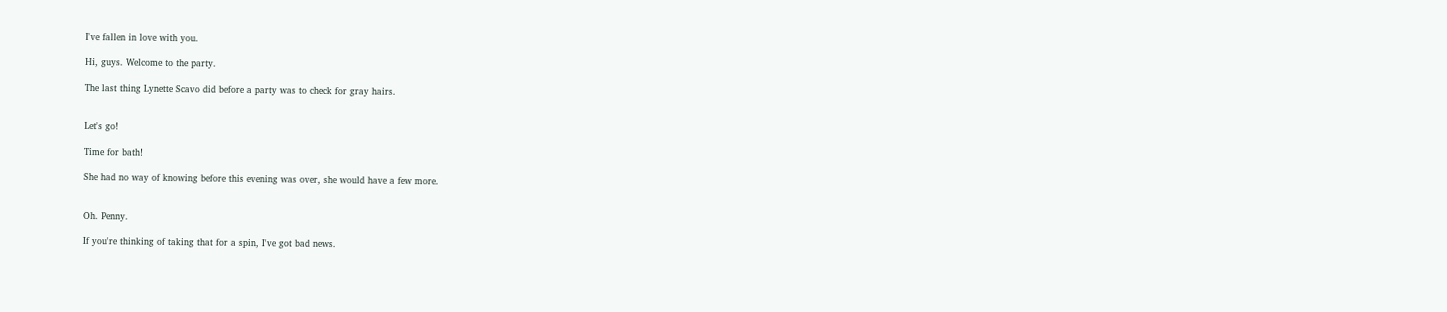I've fallen in love with you.

Hi, guys. Welcome to the party.

The last thing Lynette Scavo did before a party was to check for gray hairs.


Let's go!

Time for bath!

She had no way of knowing before this evening was over, she would have a few more.


Oh. Penny.

If you're thinking of taking that for a spin, I've got bad news.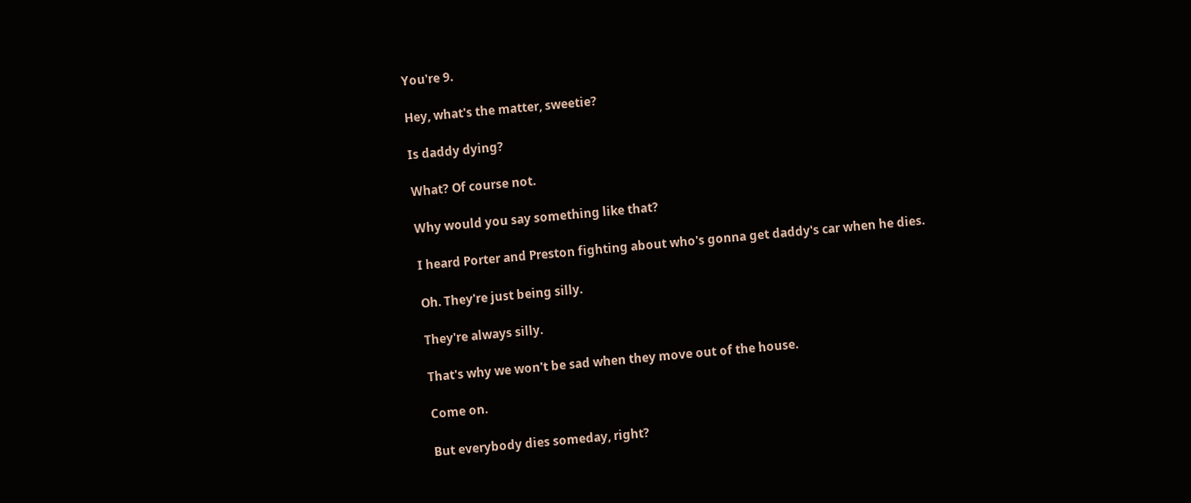You're 9.

Hey, what's the matter, sweetie?

Is daddy dying?

What? Of course not.

Why would you say something like that?

I heard Porter and Preston fighting about who's gonna get daddy's car when he dies.

Oh. They're just being silly.

They're always silly.

That's why we won't be sad when they move out of the house.

Come on.

But everybody dies someday, right?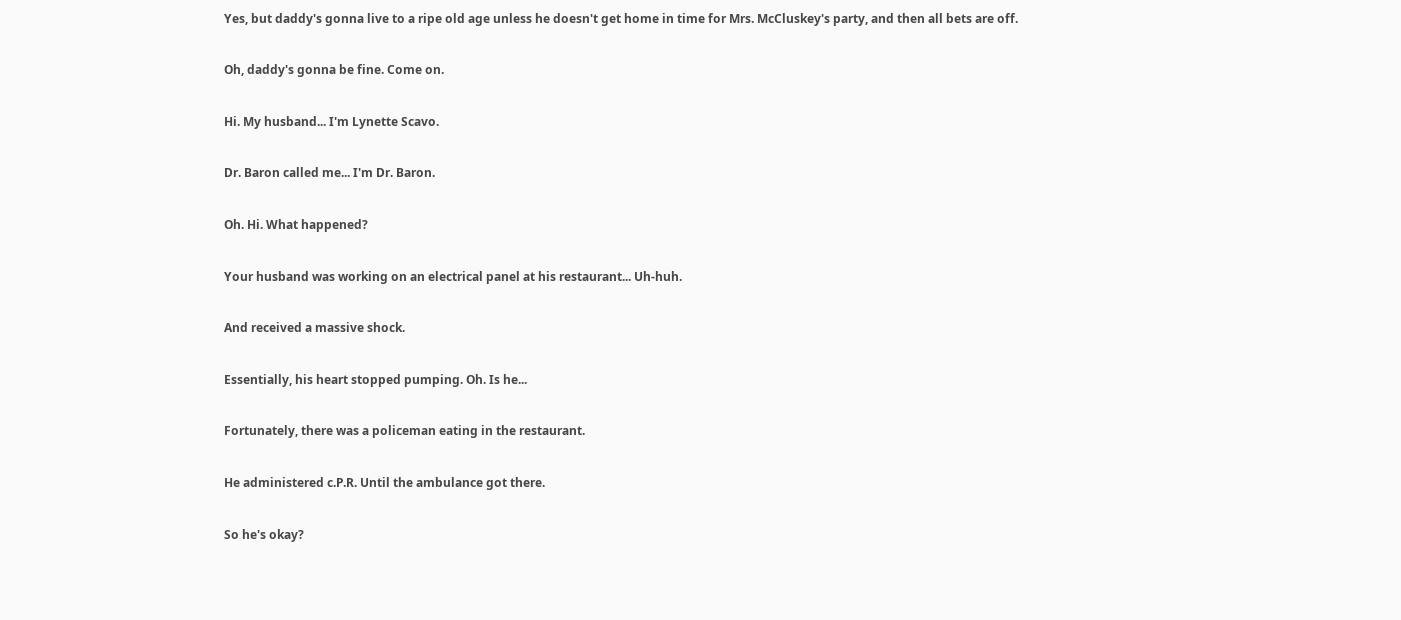Yes, but daddy's gonna live to a ripe old age unless he doesn't get home in time for Mrs. McCluskey's party, and then all bets are off.

Oh, daddy's gonna be fine. Come on.

Hi. My husband... I'm Lynette Scavo.

Dr. Baron called me... I'm Dr. Baron.

Oh. Hi. What happened?

Your husband was working on an electrical panel at his restaurant... Uh-huh.

And received a massive shock.

Essentially, his heart stopped pumping. Oh. Is he...

Fortunately, there was a policeman eating in the restaurant.

He administered c.P.R. Until the ambulance got there.

So he's okay?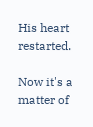His heart restarted.

Now it's a matter of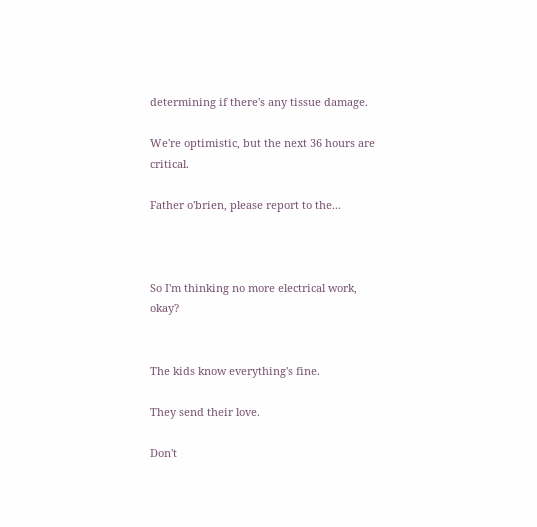determining if there's any tissue damage.

We're optimistic, but the next 36 hours are critical.

Father o'brien, please report to the...



So I'm thinking no more electrical work, okay?


The kids know everything's fine.

They send their love.

Don't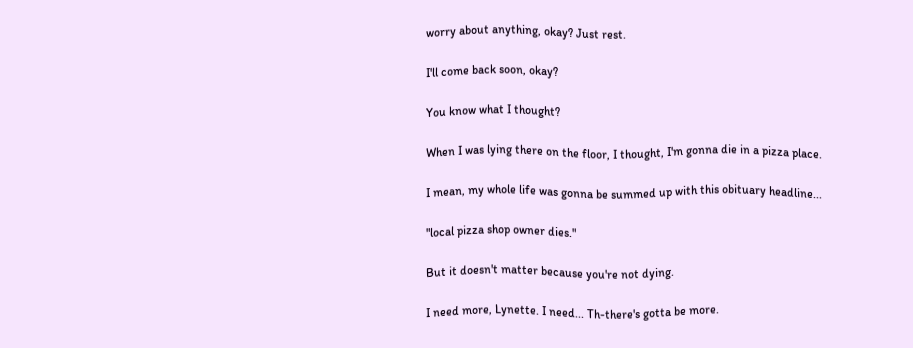worry about anything, okay? Just rest.

I'll come back soon, okay?

You know what I thought?

When I was lying there on the floor, I thought, I'm gonna die in a pizza place.

I mean, my whole life was gonna be summed up with this obituary headline...

"local pizza shop owner dies."

But it doesn't matter because you're not dying.

I need more, Lynette. I need... Th-there's gotta be more.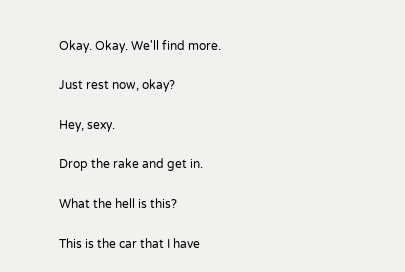Okay. Okay. We'll find more.

Just rest now, okay?

Hey, sexy.

Drop the rake and get in.

What the hell is this?

This is the car that I have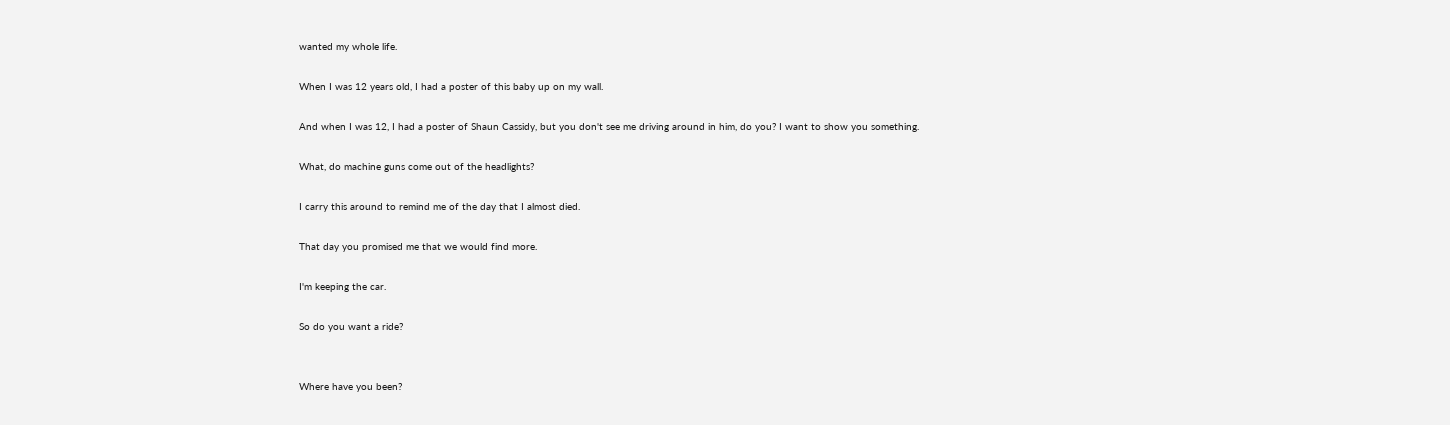wanted my whole life.

When I was 12 years old, I had a poster of this baby up on my wall.

And when I was 12, I had a poster of Shaun Cassidy, but you don't see me driving around in him, do you? I want to show you something.

What, do machine guns come out of the headlights?

I carry this around to remind me of the day that I almost died.

That day you promised me that we would find more.

I'm keeping the car.

So do you want a ride?


Where have you been?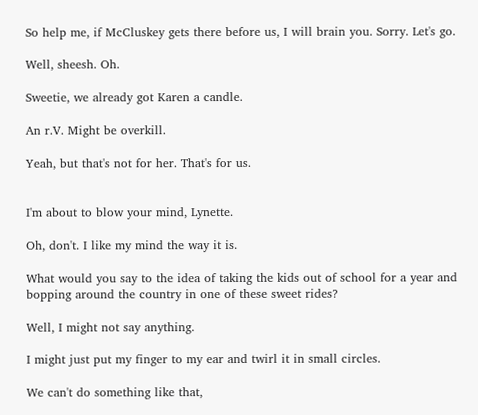So help me, if McCluskey gets there before us, I will brain you. Sorry. Let's go.

Well, sheesh. Oh.

Sweetie, we already got Karen a candle.

An r.V. Might be overkill.

Yeah, but that's not for her. That's for us.


I'm about to blow your mind, Lynette.

Oh, don't. I like my mind the way it is.

What would you say to the idea of taking the kids out of school for a year and bopping around the country in one of these sweet rides?

Well, I might not say anything.

I might just put my finger to my ear and twirl it in small circles.

We can't do something like that,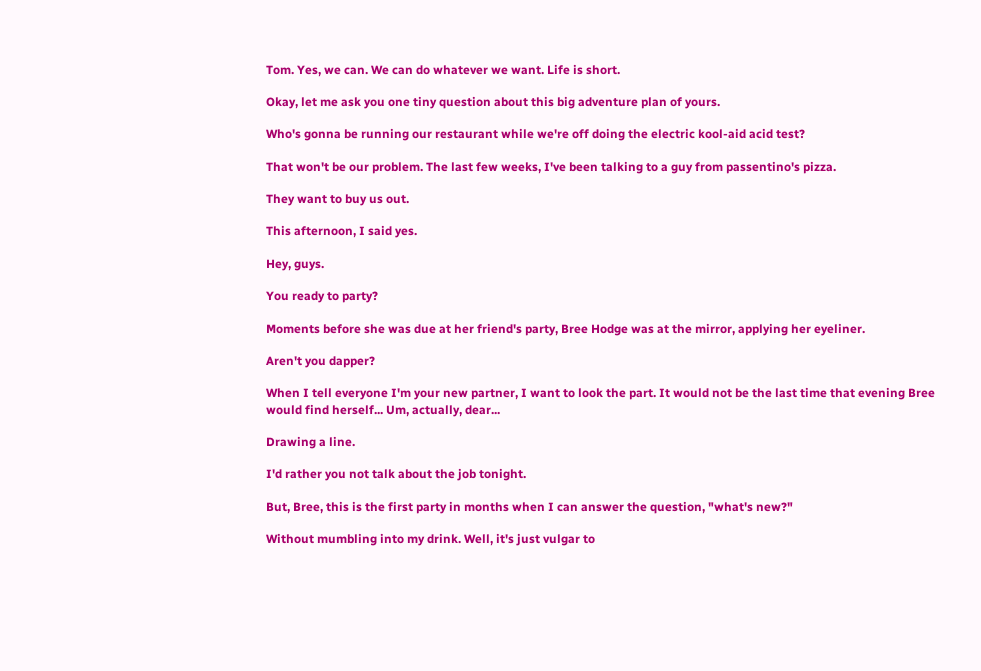Tom. Yes, we can. We can do whatever we want. Life is short.

Okay, let me ask you one tiny question about this big adventure plan of yours.

Who's gonna be running our restaurant while we're off doing the electric kool-aid acid test?

That won't be our problem. The last few weeks, I've been talking to a guy from passentino's pizza.

They want to buy us out.

This afternoon, I said yes.

Hey, guys.

You ready to party?

Moments before she was due at her friend's party, Bree Hodge was at the mirror, applying her eyeliner.

Aren't you dapper?

When I tell everyone I'm your new partner, I want to look the part. It would not be the last time that evening Bree would find herself... Um, actually, dear...

Drawing a line.

I'd rather you not talk about the job tonight.

But, Bree, this is the first party in months when I can answer the question, "what's new?"

Without mumbling into my drink. Well, it's just vulgar to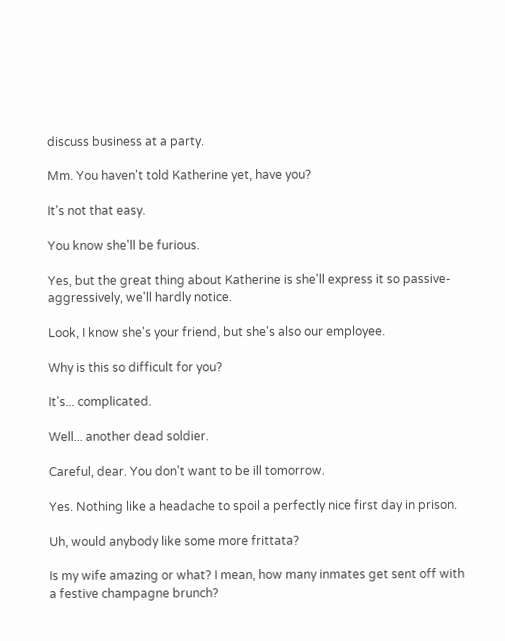discuss business at a party.

Mm. You haven't told Katherine yet, have you?

It's not that easy.

You know she'll be furious.

Yes, but the great thing about Katherine is she'll express it so passive-aggressively, we'll hardly notice.

Look, I know she's your friend, but she's also our employee.

Why is this so difficult for you?

It's... complicated.

Well... another dead soldier.

Careful, dear. You don't want to be ill tomorrow.

Yes. Nothing like a headache to spoil a perfectly nice first day in prison.

Uh, would anybody like some more frittata?

Is my wife amazing or what? I mean, how many inmates get sent off with a festive champagne brunch?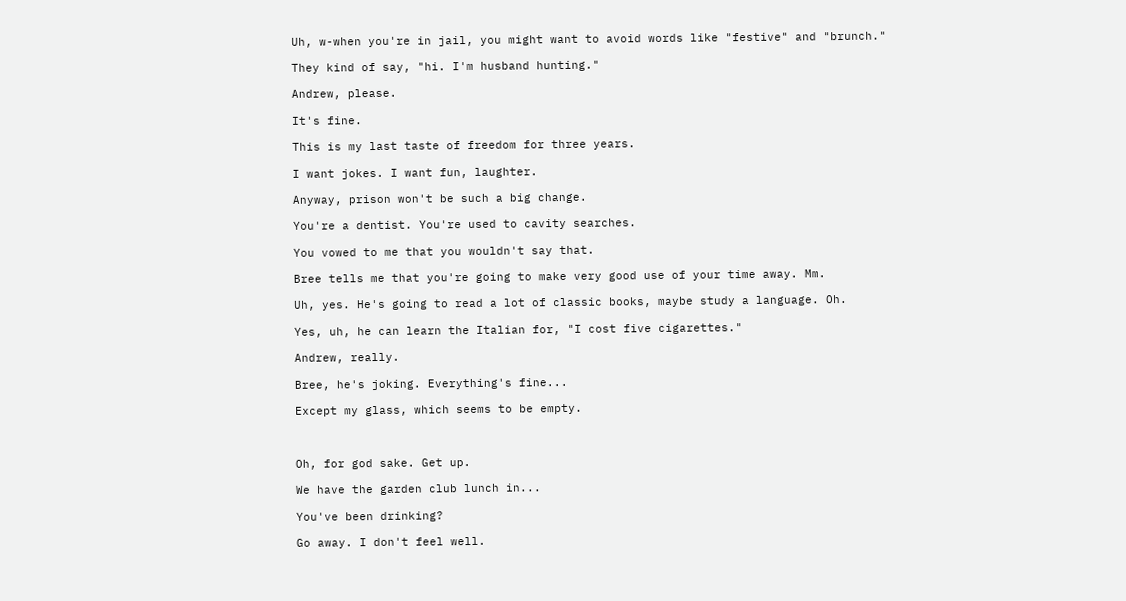Uh, w-when you're in jail, you might want to avoid words like "festive" and "brunch."

They kind of say, "hi. I'm husband hunting."

Andrew, please.

It's fine.

This is my last taste of freedom for three years.

I want jokes. I want fun, laughter.

Anyway, prison won't be such a big change.

You're a dentist. You're used to cavity searches.

You vowed to me that you wouldn't say that.

Bree tells me that you're going to make very good use of your time away. Mm.

Uh, yes. He's going to read a lot of classic books, maybe study a language. Oh.

Yes, uh, he can learn the Italian for, "I cost five cigarettes."

Andrew, really.

Bree, he's joking. Everything's fine...

Except my glass, which seems to be empty.



Oh, for god sake. Get up.

We have the garden club lunch in...

You've been drinking?

Go away. I don't feel well.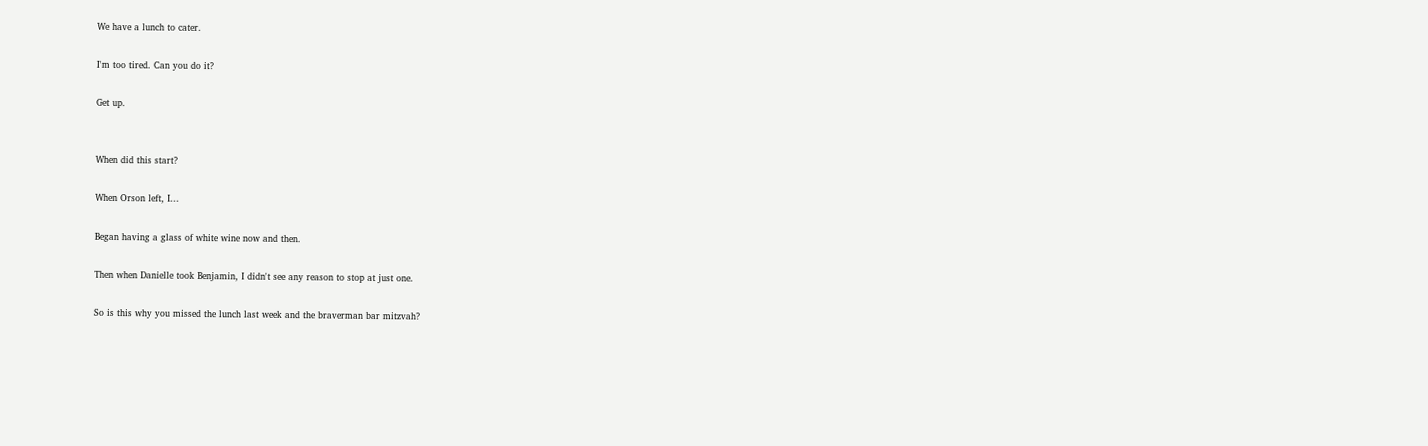We have a lunch to cater.

I'm too tired. Can you do it?

Get up.


When did this start?

When Orson left, I...

Began having a glass of white wine now and then.

Then when Danielle took Benjamin, I didn't see any reason to stop at just one.

So is this why you missed the lunch last week and the braverman bar mitzvah?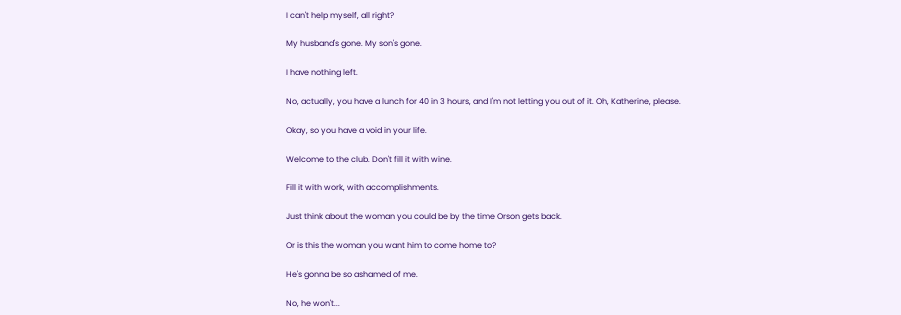I can't help myself, all right?

My husband's gone. My son's gone.

I have nothing left.

No, actually, you have a lunch for 40 in 3 hours, and I'm not letting you out of it. Oh, Katherine, please.

Okay, so you have a void in your life.

Welcome to the club. Don't fill it with wine.

Fill it with work, with accomplishments.

Just think about the woman you could be by the time Orson gets back.

Or is this the woman you want him to come home to?

He's gonna be so ashamed of me.

No, he won't...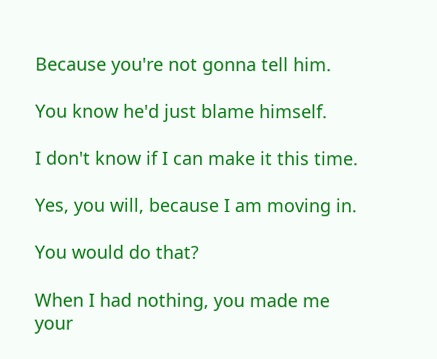Because you're not gonna tell him.

You know he'd just blame himself.

I don't know if I can make it this time.

Yes, you will, because I am moving in.

You would do that?

When I had nothing, you made me your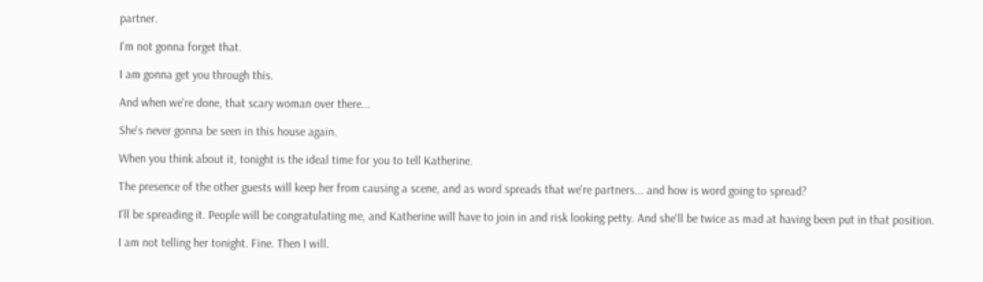partner.

I'm not gonna forget that.

I am gonna get you through this.

And when we're done, that scary woman over there...

She's never gonna be seen in this house again.

When you think about it, tonight is the ideal time for you to tell Katherine.

The presence of the other guests will keep her from causing a scene, and as word spreads that we're partners... and how is word going to spread?

I'll be spreading it. People will be congratulating me, and Katherine will have to join in and risk looking petty. And she'll be twice as mad at having been put in that position.

I am not telling her tonight. Fine. Then I will.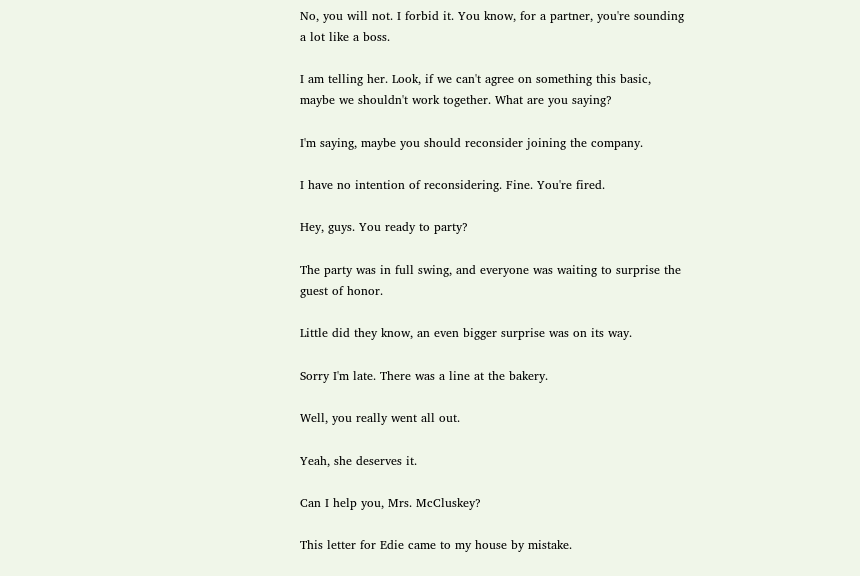No, you will not. I forbid it. You know, for a partner, you're sounding a lot like a boss.

I am telling her. Look, if we can't agree on something this basic, maybe we shouldn't work together. What are you saying?

I'm saying, maybe you should reconsider joining the company.

I have no intention of reconsidering. Fine. You're fired.

Hey, guys. You ready to party?

The party was in full swing, and everyone was waiting to surprise the guest of honor.

Little did they know, an even bigger surprise was on its way.

Sorry I'm late. There was a line at the bakery.

Well, you really went all out.

Yeah, she deserves it.

Can I help you, Mrs. McCluskey?

This letter for Edie came to my house by mistake.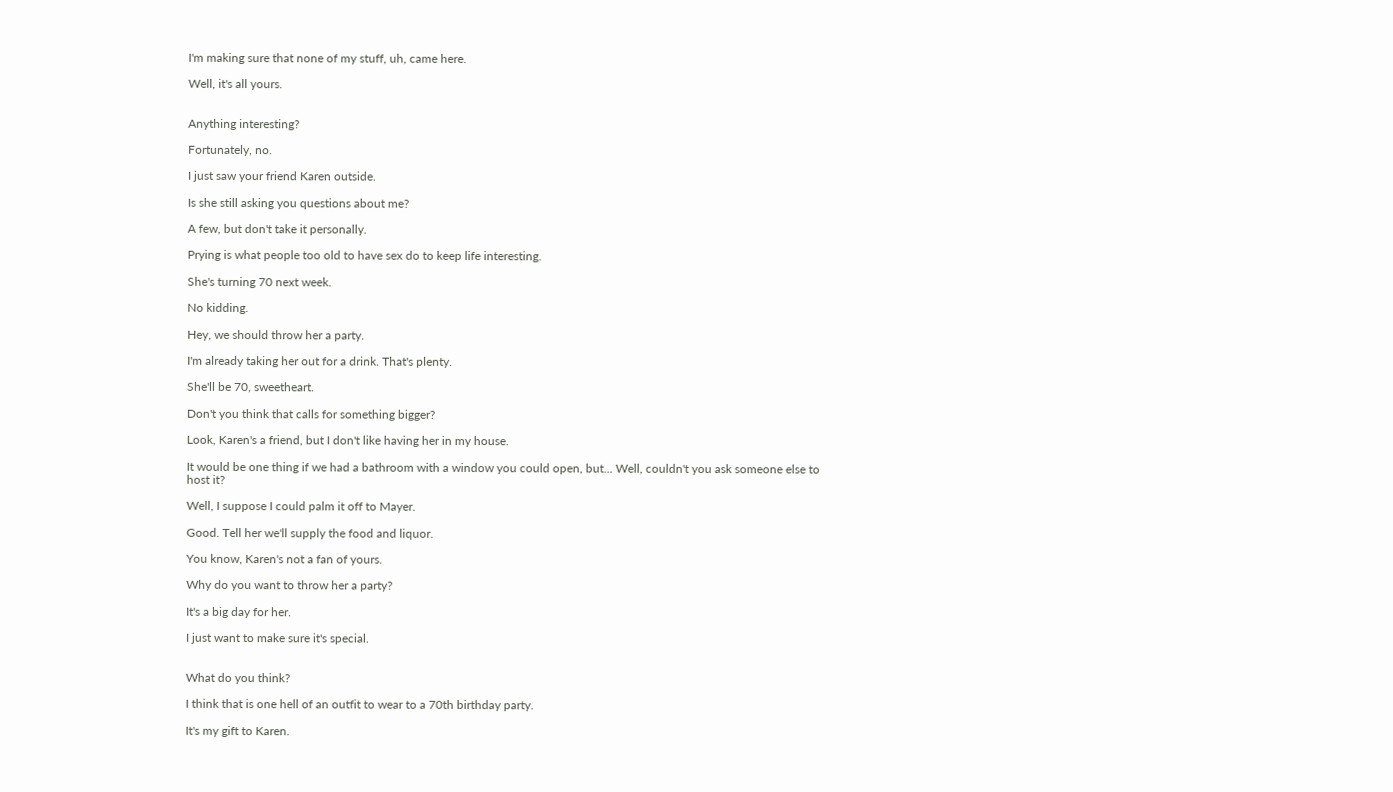I'm making sure that none of my stuff, uh, came here.

Well, it's all yours.


Anything interesting?

Fortunately, no.

I just saw your friend Karen outside.

Is she still asking you questions about me?

A few, but don't take it personally.

Prying is what people too old to have sex do to keep life interesting.

She's turning 70 next week.

No kidding.

Hey, we should throw her a party.

I'm already taking her out for a drink. That's plenty.

She'll be 70, sweetheart.

Don't you think that calls for something bigger?

Look, Karen's a friend, but I don't like having her in my house.

It would be one thing if we had a bathroom with a window you could open, but... Well, couldn't you ask someone else to host it?

Well, I suppose I could palm it off to Mayer.

Good. Tell her we'll supply the food and liquor.

You know, Karen's not a fan of yours.

Why do you want to throw her a party?

It's a big day for her.

I just want to make sure it's special.


What do you think?

I think that is one hell of an outfit to wear to a 70th birthday party.

It's my gift to Karen.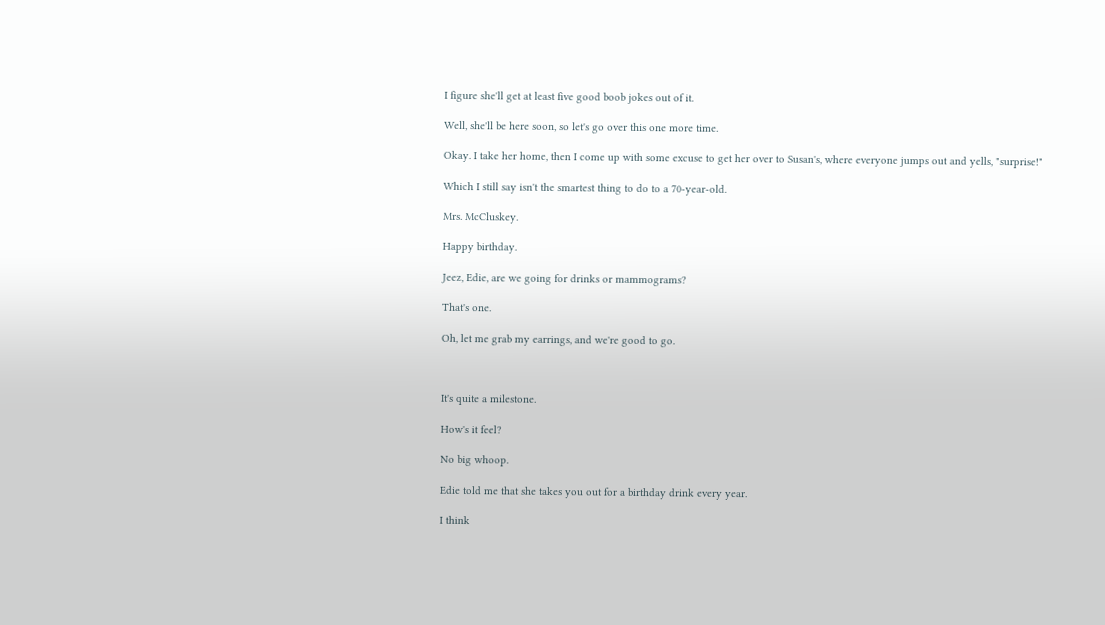I figure she'll get at least five good boob jokes out of it.

Well, she'll be here soon, so let's go over this one more time.

Okay. I take her home, then I come up with some excuse to get her over to Susan's, where everyone jumps out and yells, "surprise!"

Which I still say isn't the smartest thing to do to a 70-year-old.

Mrs. McCluskey.

Happy birthday.

Jeez, Edie, are we going for drinks or mammograms?

That's one.

Oh, let me grab my earrings, and we're good to go.



It's quite a milestone.

How's it feel?

No big whoop.

Edie told me that she takes you out for a birthday drink every year.

I think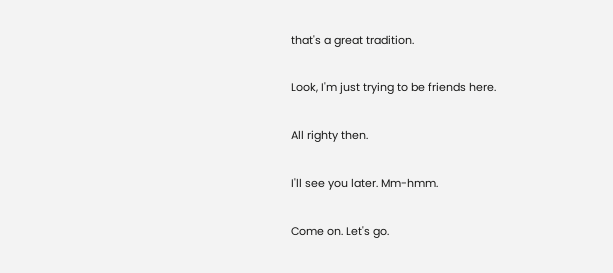that's a great tradition.

Look, I'm just trying to be friends here.

All righty then.

I'll see you later. Mm-hmm.

Come on. Let's go.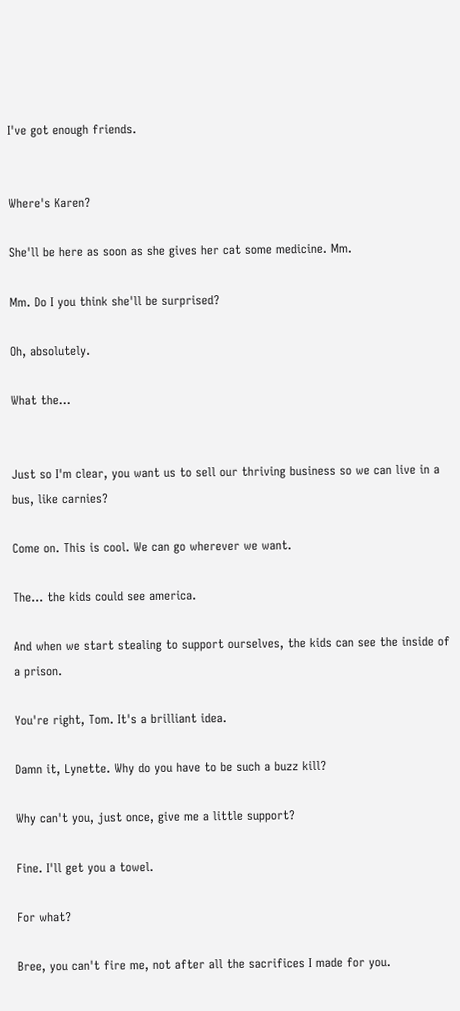I've got enough friends.


Where's Karen?

She'll be here as soon as she gives her cat some medicine. Mm.

Mm. Do I you think she'll be surprised?

Oh, absolutely.

What the...


Just so I'm clear, you want us to sell our thriving business so we can live in a bus, like carnies?

Come on. This is cool. We can go wherever we want.

The... the kids could see america.

And when we start stealing to support ourselves, the kids can see the inside of a prison.

You're right, Tom. It's a brilliant idea.

Damn it, Lynette. Why do you have to be such a buzz kill?

Why can't you, just once, give me a little support?

Fine. I'll get you a towel.

For what?

Bree, you can't fire me, not after all the sacrifices I made for you.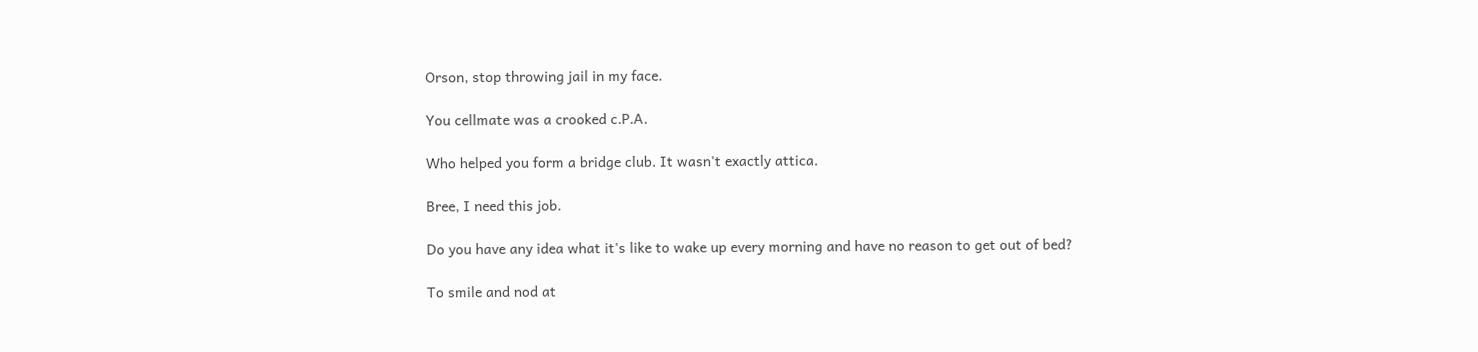Orson, stop throwing jail in my face.

You cellmate was a crooked c.P.A.

Who helped you form a bridge club. It wasn't exactly attica.

Bree, I need this job.

Do you have any idea what it's like to wake up every morning and have no reason to get out of bed?

To smile and nod at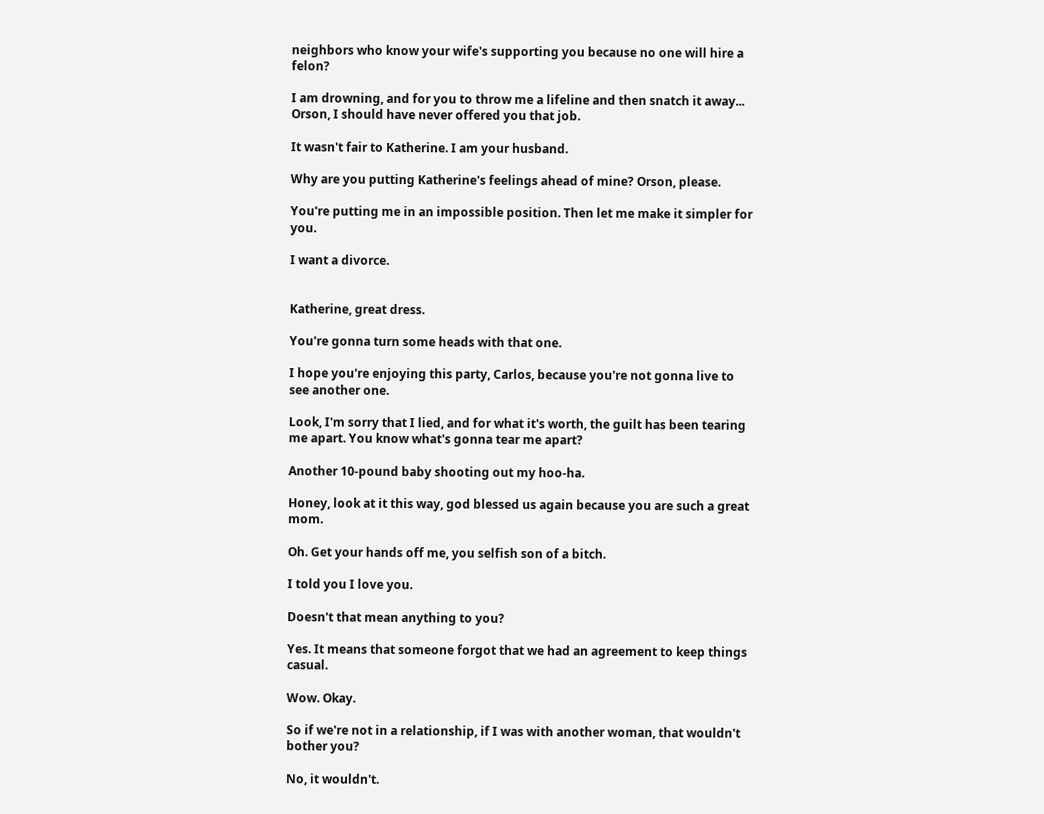neighbors who know your wife's supporting you because no one will hire a felon?

I am drowning, and for you to throw me a lifeline and then snatch it away... Orson, I should have never offered you that job.

It wasn't fair to Katherine. I am your husband.

Why are you putting Katherine's feelings ahead of mine? Orson, please.

You're putting me in an impossible position. Then let me make it simpler for you.

I want a divorce.


Katherine, great dress.

You're gonna turn some heads with that one.

I hope you're enjoying this party, Carlos, because you're not gonna live to see another one.

Look, I'm sorry that I lied, and for what it's worth, the guilt has been tearing me apart. You know what's gonna tear me apart?

Another 10-pound baby shooting out my hoo-ha.

Honey, look at it this way, god blessed us again because you are such a great mom.

Oh. Get your hands off me, you selfish son of a bitch.

I told you I love you.

Doesn't that mean anything to you?

Yes. It means that someone forgot that we had an agreement to keep things casual.

Wow. Okay.

So if we're not in a relationship, if I was with another woman, that wouldn't bother you?

No, it wouldn't.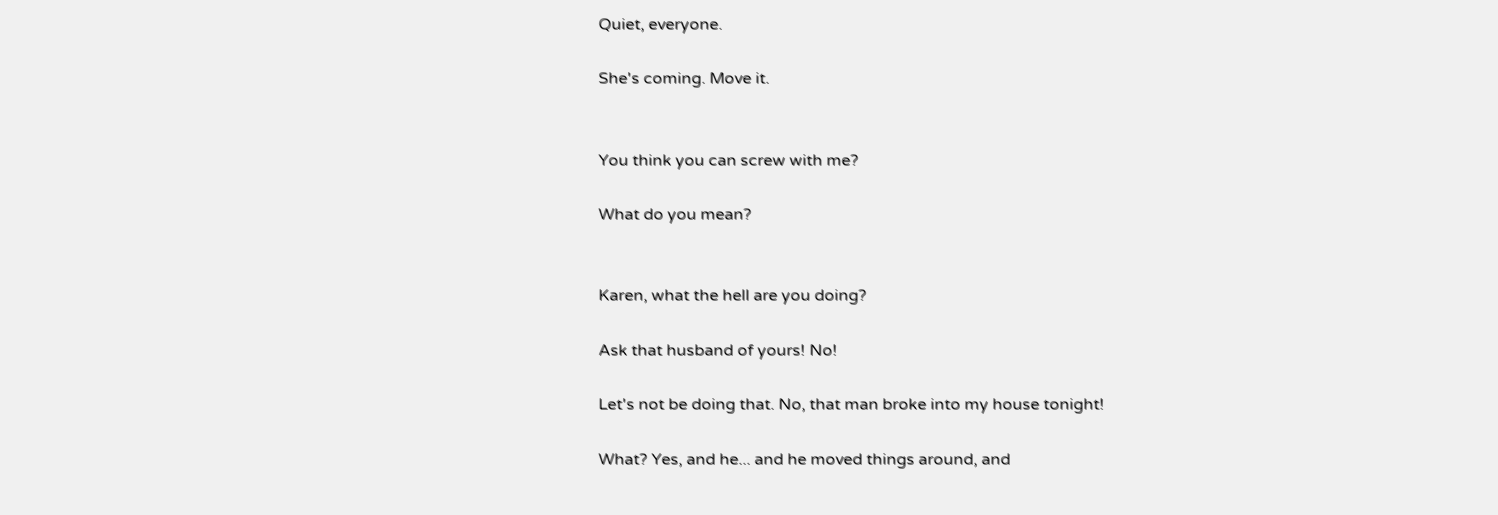Quiet, everyone.

She's coming. Move it.


You think you can screw with me?

What do you mean?


Karen, what the hell are you doing?

Ask that husband of yours! No!

Let's not be doing that. No, that man broke into my house tonight!

What? Yes, and he... and he moved things around, and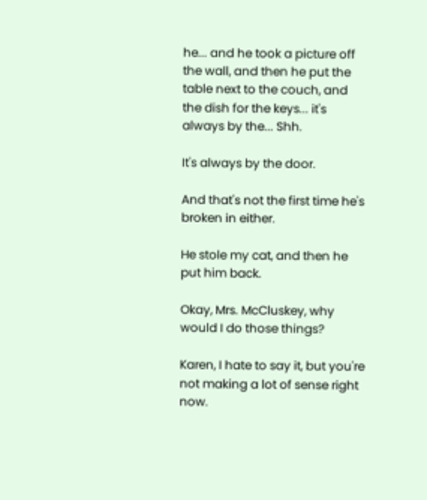he... and he took a picture off the wall, and then he put the table next to the couch, and the dish for the keys... it's always by the... Shh.

It's always by the door.

And that's not the first time he's broken in either.

He stole my cat, and then he put him back.

Okay, Mrs. McCluskey, why would I do those things?

Karen, I hate to say it, but you're not making a lot of sense right now.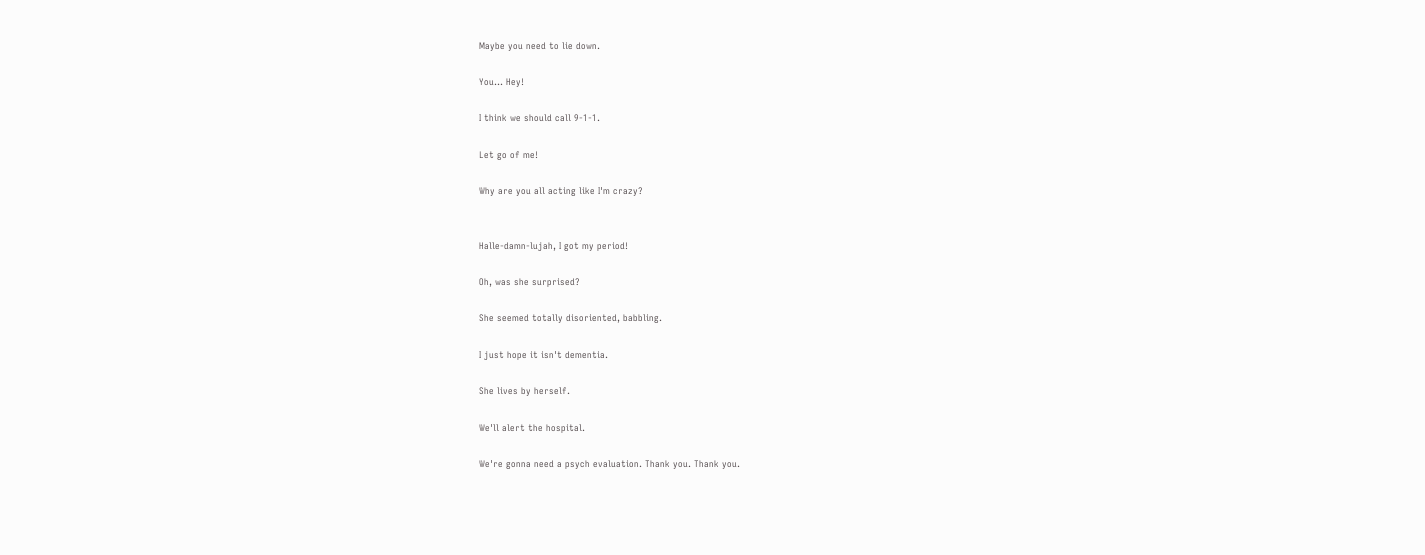Maybe you need to lie down.

You... Hey!

I think we should call 9-1-1.

Let go of me!

Why are you all acting like I'm crazy?


Halle-damn-lujah, I got my period!

Oh, was she surprised?

She seemed totally disoriented, babbling.

I just hope it isn't dementia.

She lives by herself.

We'll alert the hospital.

We're gonna need a psych evaluation. Thank you. Thank you.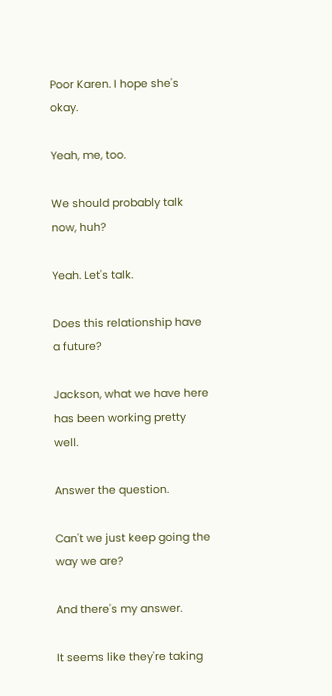Poor Karen. I hope she's okay.

Yeah, me, too.

We should probably talk now, huh?

Yeah. Let's talk.

Does this relationship have a future?

Jackson, what we have here has been working pretty well.

Answer the question.

Can't we just keep going the way we are?

And there's my answer.

It seems like they're taking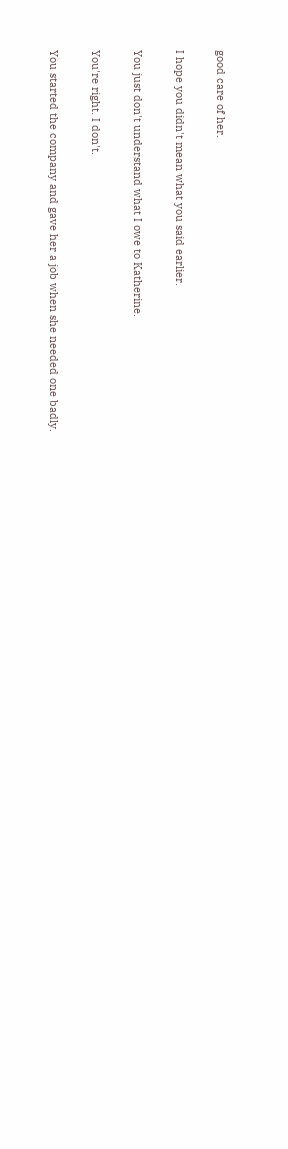good care of her.

I hope you didn't mean what you said earlier.

You just don't understand what I owe to Katherine.

You're right. I don't.

You started the company and gave her a job when she needed one badly.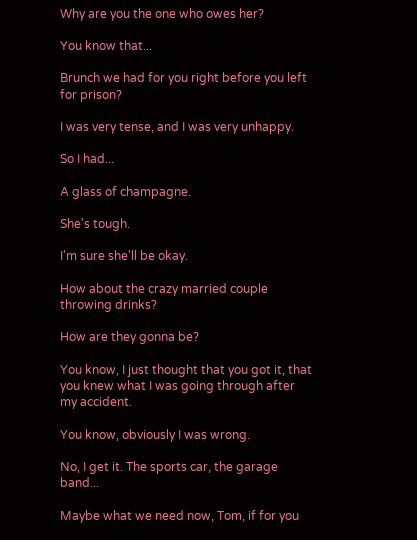Why are you the one who owes her?

You know that...

Brunch we had for you right before you left for prison?

I was very tense, and I was very unhappy.

So I had...

A glass of champagne.

She's tough.

I'm sure she'll be okay.

How about the crazy married couple throwing drinks?

How are they gonna be?

You know, I just thought that you got it, that you knew what I was going through after my accident.

You know, obviously I was wrong.

No, I get it. The sports car, the garage band...

Maybe what we need now, Tom, if for you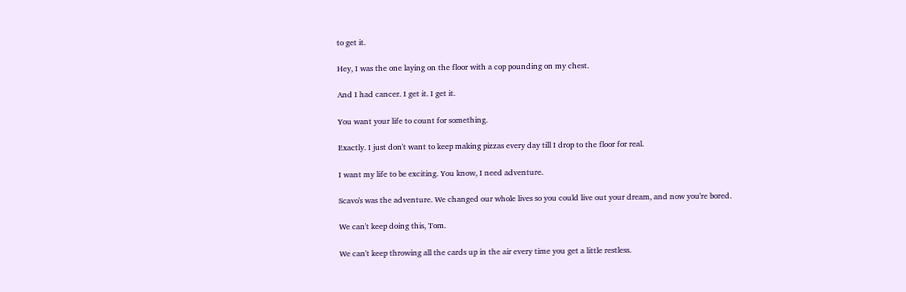to get it.

Hey, I was the one laying on the floor with a cop pounding on my chest.

And I had cancer. I get it. I get it.

You want your life to count for something.

Exactly. I just don't want to keep making pizzas every day till I drop to the floor for real.

I want my life to be exciting. You know, I need adventure.

Scavo's was the adventure. We changed our whole lives so you could live out your dream, and now you're bored.

We can't keep doing this, Tom.

We can't keep throwing all the cards up in the air every time you get a little restless.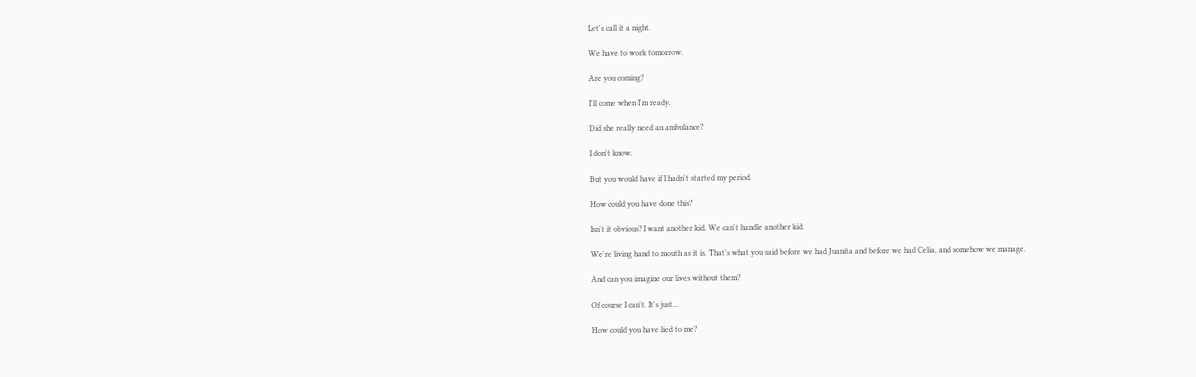Let's call it a night.

We have to work tomorrow.

Are you coming?

I'll come when I'm ready.

Did she really need an ambulance?

I don't know.

But you would have if I hadn't started my period.

How could you have done this?

Isn't it obvious? I want another kid. We can't handle another kid.

We're living hand to mouth as it is. That's what you said before we had Juanita and before we had Celia, and somehow we manage.

And can you imagine our lives without them?

Of course I can't. It's just...

How could you have lied to me?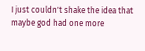I just couldn't shake the idea that maybe god had one more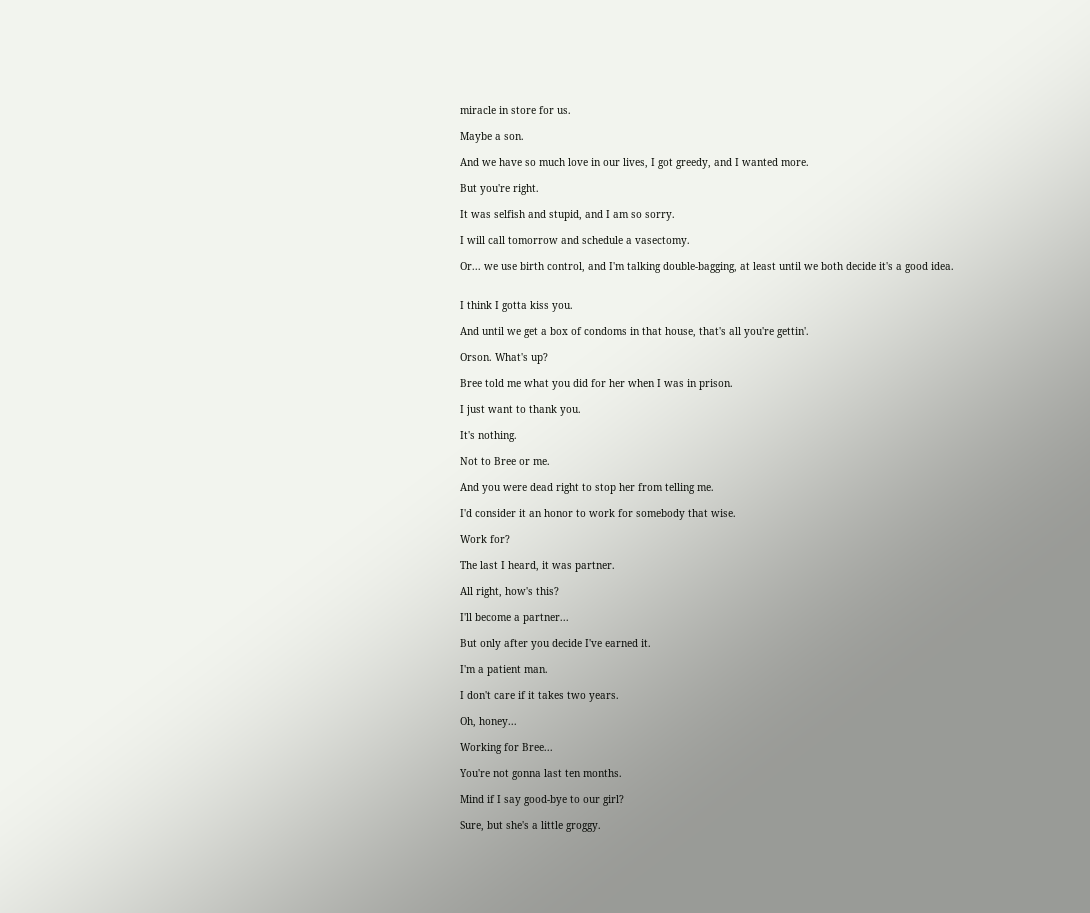miracle in store for us.

Maybe a son.

And we have so much love in our lives, I got greedy, and I wanted more.

But you're right.

It was selfish and stupid, and I am so sorry.

I will call tomorrow and schedule a vasectomy.

Or... we use birth control, and I'm talking double-bagging, at least until we both decide it's a good idea.


I think I gotta kiss you.

And until we get a box of condoms in that house, that's all you're gettin'.

Orson. What's up?

Bree told me what you did for her when I was in prison.

I just want to thank you.

It's nothing.

Not to Bree or me.

And you were dead right to stop her from telling me.

I'd consider it an honor to work for somebody that wise.

Work for?

The last I heard, it was partner.

All right, how's this?

I'll become a partner...

But only after you decide I've earned it.

I'm a patient man.

I don't care if it takes two years.

Oh, honey...

Working for Bree...

You're not gonna last ten months.

Mind if I say good-bye to our girl?

Sure, but she's a little groggy.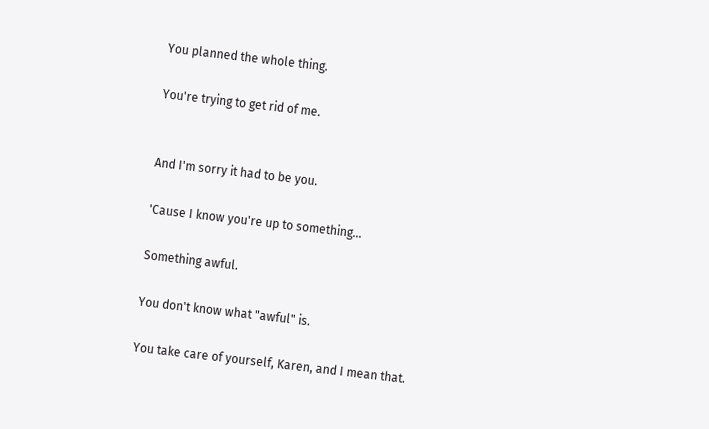You planned the whole thing.

You're trying to get rid of me.


And I'm sorry it had to be you.

'Cause I know you're up to something...

Something awful.

You don't know what "awful" is.

You take care of yourself, Karen, and I mean that.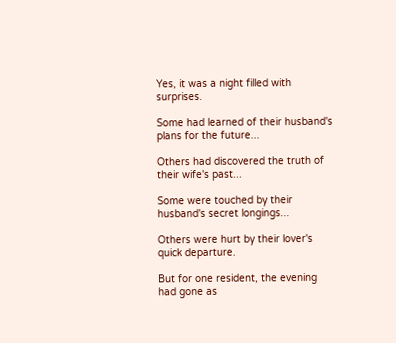Yes, it was a night filled with surprises.

Some had learned of their husband's plans for the future...

Others had discovered the truth of their wife's past...

Some were touched by their husband's secret longings...

Others were hurt by their lover's quick departure.

But for one resident, the evening had gone as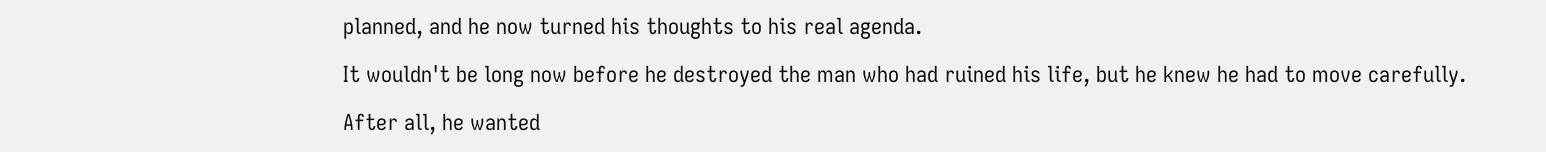planned, and he now turned his thoughts to his real agenda.

It wouldn't be long now before he destroyed the man who had ruined his life, but he knew he had to move carefully.

After all, he wanted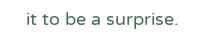it to be a surprise.